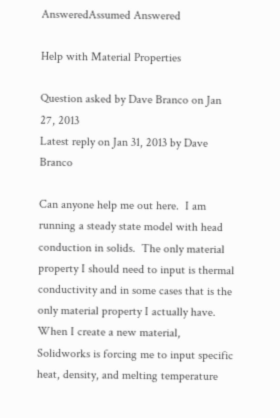AnsweredAssumed Answered

Help with Material Properties

Question asked by Dave Branco on Jan 27, 2013
Latest reply on Jan 31, 2013 by Dave Branco

Can anyone help me out here.  I am running a steady state model with head conduction in solids.  The only material property I should need to input is thermal conductivity and in some cases that is the only material property I actually have.  When I create a new material, Solidworks is forcing me to input specific heat, density, and melting temperature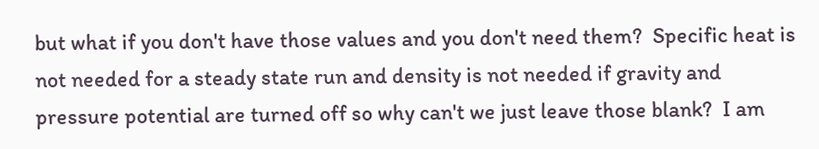but what if you don't have those values and you don't need them?  Specific heat is not needed for a steady state run and density is not needed if gravity and pressure potential are turned off so why can't we just leave those blank?  I am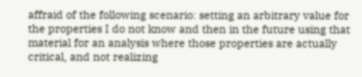affraid of the following scenario: setting an arbitrary value for the properties I do not know and then in the future using that material for an analysis where those properties are actually critical, and not realizing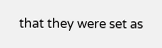that they were set as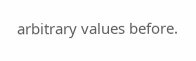arbitrary values before.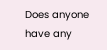Does anyone have any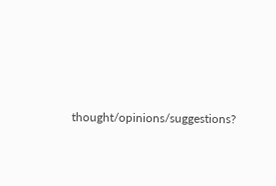thought/opinions/suggestions?